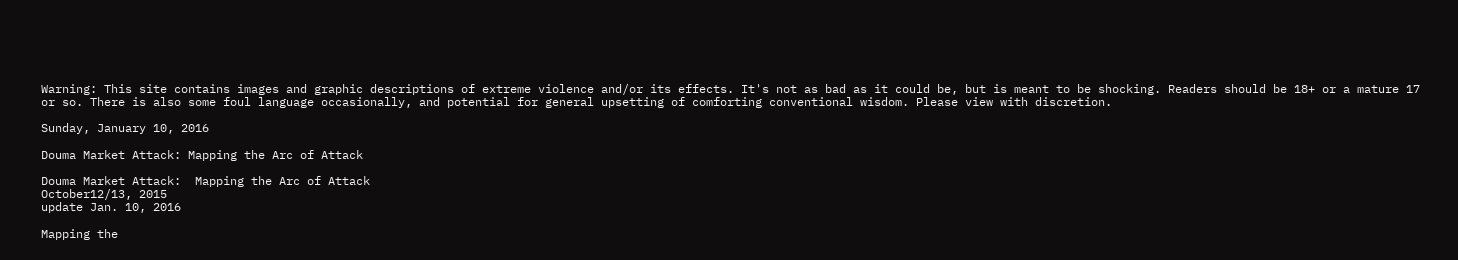Warning: This site contains images and graphic descriptions of extreme violence and/or its effects. It's not as bad as it could be, but is meant to be shocking. Readers should be 18+ or a mature 17 or so. There is also some foul language occasionally, and potential for general upsetting of comforting conventional wisdom. Please view with discretion.

Sunday, January 10, 2016

Douma Market Attack: Mapping the Arc of Attack

Douma Market Attack:  Mapping the Arc of Attack
October12/13, 2015
update Jan. 10, 2016

Mapping the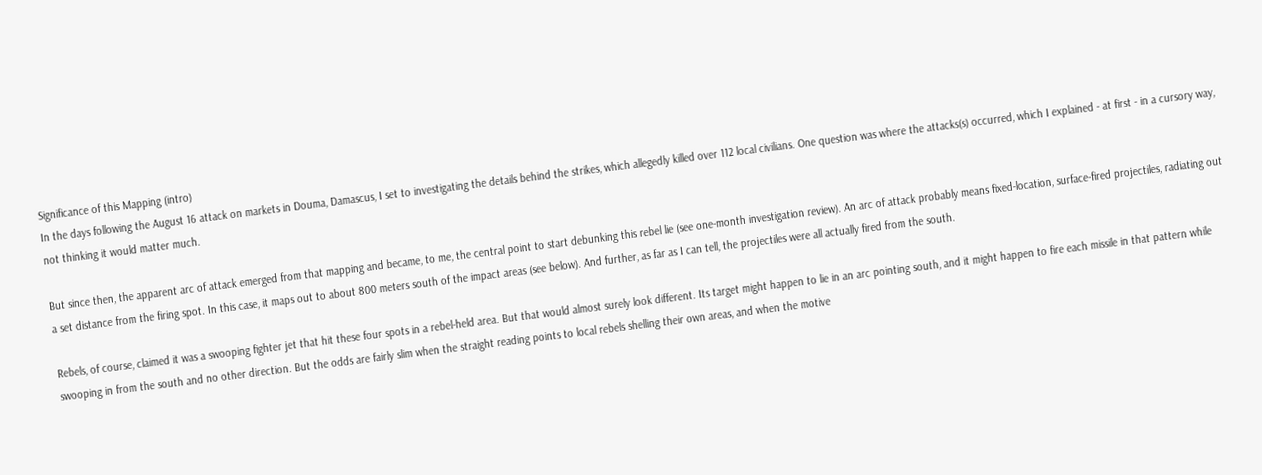Significance of this Mapping (intro)
In the days following the August 16 attack on markets in Douma, Damascus, I set to investigating the details behind the strikes, which allegedly killed over 112 local civilians. One question was where the attacks(s) occurred, which I explained - at first - in a cursory way, not thinking it would matter much.

But since then, the apparent arc of attack emerged from that mapping and became, to me, the central point to start debunking this rebel lie (see one-month investigation review). An arc of attack probably means fixed-location, surface-fired projectiles, radiating out a set distance from the firing spot. In this case, it maps out to about 800 meters south of the impact areas (see below). And further, as far as I can tell, the projectiles were all actually fired from the south.

Rebels, of course, claimed it was a swooping fighter jet that hit these four spots in a rebel-held area. But that would almost surely look different. Its target might happen to lie in an arc pointing south, and it might happen to fire each missile in that pattern while swooping in from the south and no other direction. But the odds are fairly slim when the straight reading points to local rebels shelling their own areas, and when the motive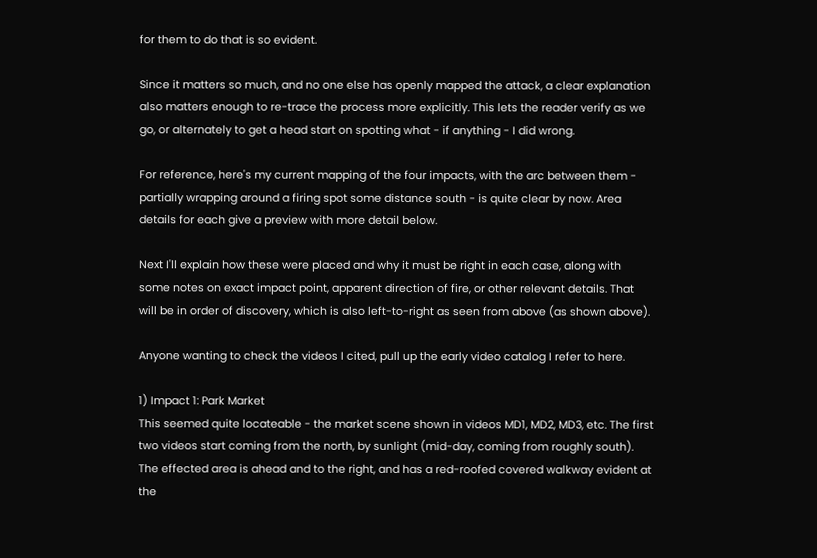for them to do that is so evident.

Since it matters so much, and no one else has openly mapped the attack, a clear explanation also matters enough to re-trace the process more explicitly. This lets the reader verify as we go, or alternately to get a head start on spotting what - if anything - I did wrong.

For reference, here's my current mapping of the four impacts, with the arc between them - partially wrapping around a firing spot some distance south - is quite clear by now. Area details for each give a preview with more detail below.

Next I'll explain how these were placed and why it must be right in each case, along with some notes on exact impact point, apparent direction of fire, or other relevant details. That will be in order of discovery, which is also left-to-right as seen from above (as shown above).

Anyone wanting to check the videos I cited, pull up the early video catalog I refer to here.

1) Impact 1: Park Market
This seemed quite locateable - the market scene shown in videos MD1, MD2, MD3, etc. The first two videos start coming from the north, by sunlight (mid-day, coming from roughly south). The effected area is ahead and to the right, and has a red-roofed covered walkway evident at the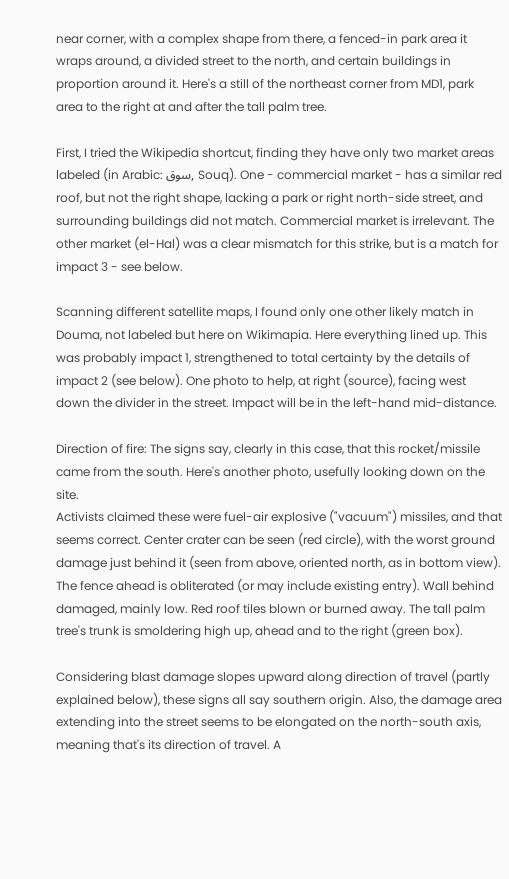near corner, with a complex shape from there, a fenced-in park area it wraps around, a divided street to the north, and certain buildings in proportion around it. Here's a still of the northeast corner from MD1, park area to the right at and after the tall palm tree.

First, I tried the Wikipedia shortcut, finding they have only two market areas labeled (in Arabic: سوق, Souq). One - commercial market - has a similar red roof, but not the right shape, lacking a park or right north-side street, and surrounding buildings did not match. Commercial market is irrelevant. The other market (el-Hal) was a clear mismatch for this strike, but is a match for impact 3 - see below.

Scanning different satellite maps, I found only one other likely match in Douma, not labeled but here on Wikimapia. Here everything lined up. This was probably impact 1, strengthened to total certainty by the details of impact 2 (see below). One photo to help, at right (source), facing west down the divider in the street. Impact will be in the left-hand mid-distance.

Direction of fire: The signs say, clearly in this case, that this rocket/missile came from the south. Here's another photo, usefully looking down on the site.
Activists claimed these were fuel-air explosive ("vacuum") missiles, and that seems correct. Center crater can be seen (red circle), with the worst ground damage just behind it (seen from above, oriented north, as in bottom view). The fence ahead is obliterated (or may include existing entry). Wall behind damaged, mainly low. Red roof tiles blown or burned away. The tall palm tree's trunk is smoldering high up, ahead and to the right (green box).

Considering blast damage slopes upward along direction of travel (partly explained below), these signs all say southern origin. Also, the damage area extending into the street seems to be elongated on the north-south axis, meaning that's its direction of travel. A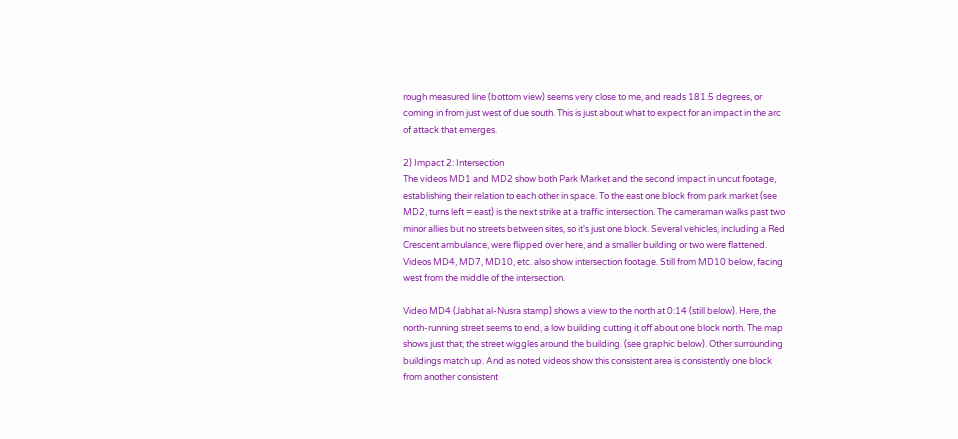rough measured line (bottom view) seems very close to me, and reads 181.5 degrees, or coming in from just west of due south. This is just about what to expect for an impact in the arc of attack that emerges.

2) Impact 2: Intersection
The videos MD1 and MD2 show both Park Market and the second impact in uncut footage, establishing their relation to each other in space. To the east one block from park market (see MD2, turns left = east) is the next strike at a traffic intersection. The cameraman walks past two minor allies but no streets between sites, so it's just one block. Several vehicles, including a Red Crescent ambulance, were flipped over here, and a smaller building or two were flattened. Videos MD4, MD7, MD10, etc. also show intersection footage. Still from MD10 below, facing west from the middle of the intersection.

Video MD4 (Jabhat al-Nusra stamp) shows a view to the north at 0:14 (still below). Here, the north-running street seems to end, a low building cutting it off about one block north. The map shows just that; the street wiggles around the building. (see graphic below). Other surrounding buildings match up. And as noted videos show this consistent area is consistently one block from another consistent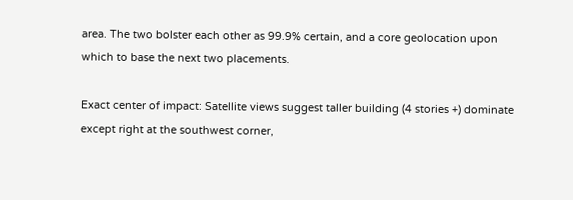area. The two bolster each other as 99.9% certain, and a core geolocation upon which to base the next two placements.

Exact center of impact: Satellite views suggest taller building (4 stories +) dominate except right at the southwest corner,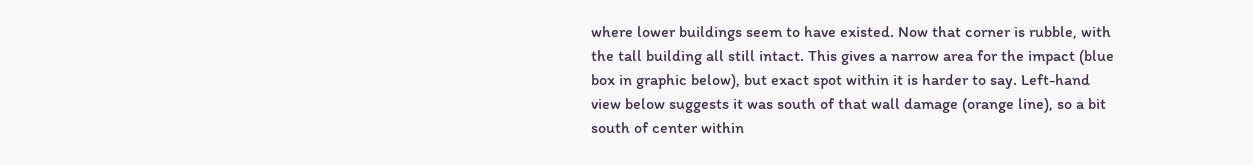where lower buildings seem to have existed. Now that corner is rubble, with the tall building all still intact. This gives a narrow area for the impact (blue box in graphic below), but exact spot within it is harder to say. Left-hand view below suggests it was south of that wall damage (orange line), so a bit south of center within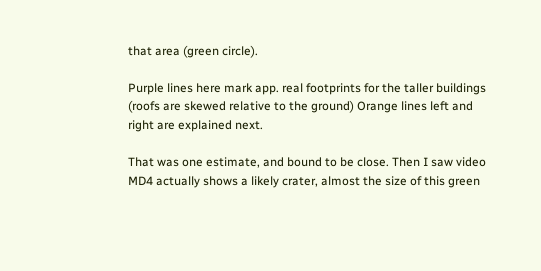that area (green circle).

Purple lines here mark app. real footprints for the taller buildings (roofs are skewed relative to the ground) Orange lines left and right are explained next.

That was one estimate, and bound to be close. Then I saw video MD4 actually shows a likely crater, almost the size of this green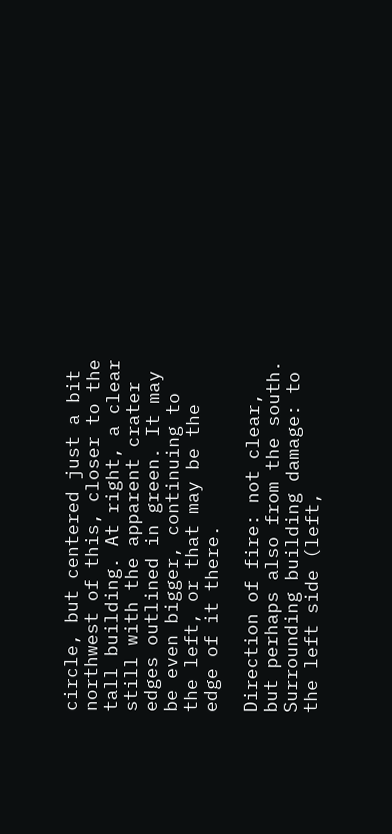circle, but centered just a bit northwest of this, closer to the tall building. At right, a clear still with the apparent crater edges outlined in green. It may be even bigger, continuing to the left, or that may be the edge of it there.

Direction of fire: not clear, but perhaps also from the south. Surrounding building damage: to the left side (left,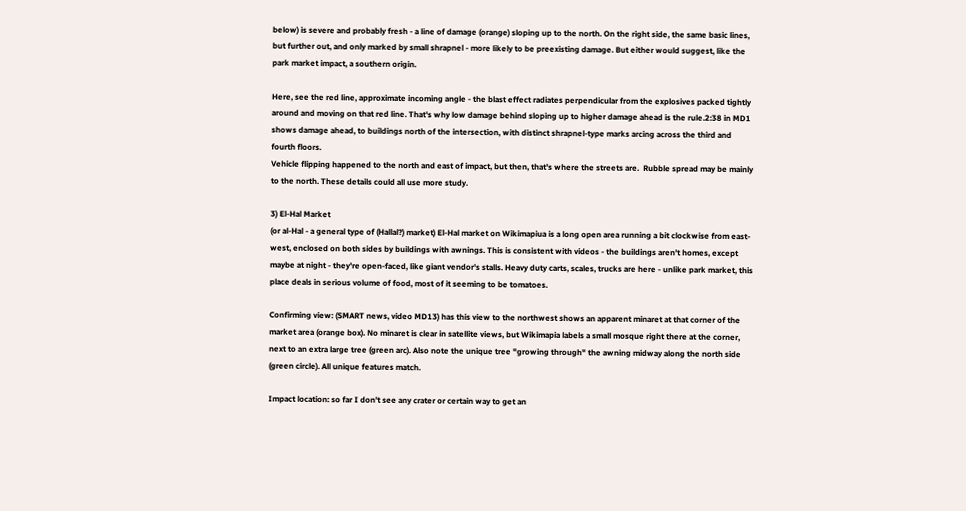below) is severe and probably fresh - a line of damage (orange) sloping up to the north. On the right side, the same basic lines, but further out, and only marked by small shrapnel - more likely to be preexisting damage. But either would suggest, like the park market impact, a southern origin.

Here, see the red line, approximate incoming angle - the blast effect radiates perpendicular from the explosives packed tightly around and moving on that red line. That's why low damage behind sloping up to higher damage ahead is the rule.2:38 in MD1 shows damage ahead, to buildings north of the intersection, with distinct shrapnel-type marks arcing across the third and fourth floors.
Vehicle flipping happened to the north and east of impact, but then, that's where the streets are.  Rubble spread may be mainly to the north. These details could all use more study.

3) El-Hal Market
(or al-Hal - a general type of (Hallal?) market) El-Hal market on Wikimapiua is a long open area running a bit clockwise from east-west, enclosed on both sides by buildings with awnings. This is consistent with videos - the buildings aren't homes, except maybe at night - they're open-faced, like giant vendor's stalls. Heavy duty carts, scales, trucks are here - unlike park market, this place deals in serious volume of food, most of it seeming to be tomatoes.

Confirming view: (SMART news, video MD13) has this view to the northwest shows an apparent minaret at that corner of the market area (orange box). No minaret is clear in satellite views, but Wikimapia labels a small mosque right there at the corner, next to an extra large tree (green arc). Also note the unique tree "growing through" the awning midway along the north side (green circle). All unique features match.

Impact location: so far I don't see any crater or certain way to get an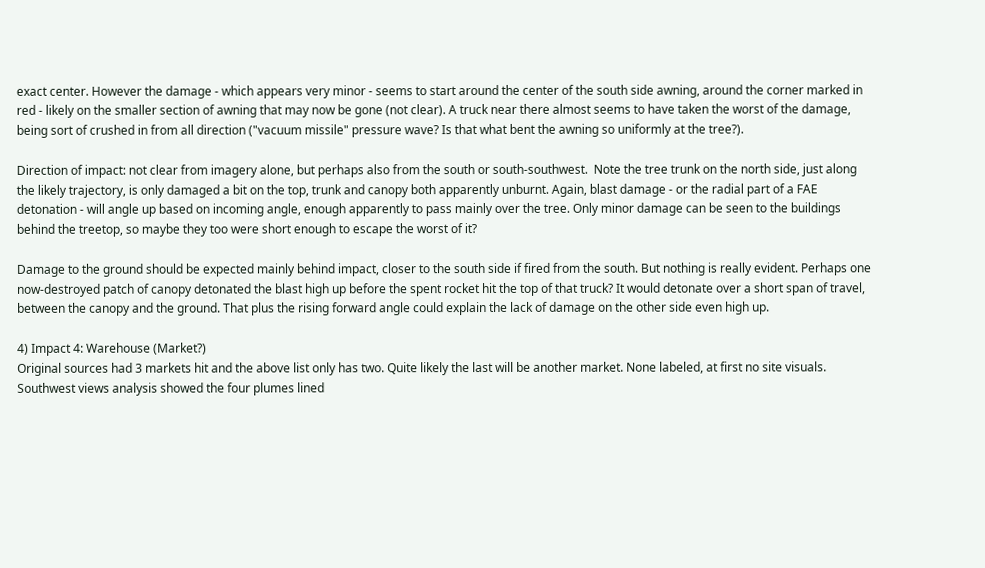exact center. However the damage - which appears very minor - seems to start around the center of the south side awning, around the corner marked in red - likely on the smaller section of awning that may now be gone (not clear). A truck near there almost seems to have taken the worst of the damage, being sort of crushed in from all direction ("vacuum missile" pressure wave? Is that what bent the awning so uniformly at the tree?).

Direction of impact: not clear from imagery alone, but perhaps also from the south or south-southwest.  Note the tree trunk on the north side, just along the likely trajectory, is only damaged a bit on the top, trunk and canopy both apparently unburnt. Again, blast damage - or the radial part of a FAE detonation - will angle up based on incoming angle, enough apparently to pass mainly over the tree. Only minor damage can be seen to the buildings behind the treetop, so maybe they too were short enough to escape the worst of it?

Damage to the ground should be expected mainly behind impact, closer to the south side if fired from the south. But nothing is really evident. Perhaps one now-destroyed patch of canopy detonated the blast high up before the spent rocket hit the top of that truck? It would detonate over a short span of travel, between the canopy and the ground. That plus the rising forward angle could explain the lack of damage on the other side even high up.

4) Impact 4: Warehouse (Market?)
Original sources had 3 markets hit and the above list only has two. Quite likely the last will be another market. None labeled, at first no site visuals. Southwest views analysis showed the four plumes lined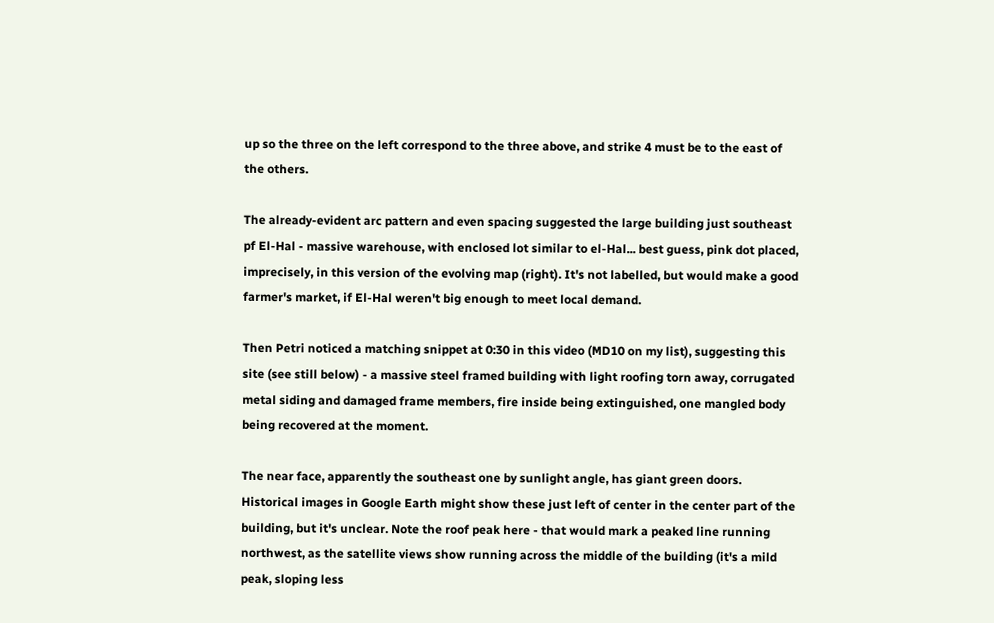up so the three on the left correspond to the three above, and strike 4 must be to the east of the others.

The already-evident arc pattern and even spacing suggested the large building just southeast pf El-Hal - massive warehouse, with enclosed lot similar to el-Hal... best guess, pink dot placed, imprecisely, in this version of the evolving map (right). It's not labelled, but would make a good farmer's market, if El-Hal weren't big enough to meet local demand.

Then Petri noticed a matching snippet at 0:30 in this video (MD10 on my list), suggesting this site (see still below) - a massive steel framed building with light roofing torn away, corrugated metal siding and damaged frame members, fire inside being extinguished, one mangled body being recovered at the moment.

The near face, apparently the southeast one by sunlight angle, has giant green doors. Historical images in Google Earth might show these just left of center in the center part of the building, but it's unclear. Note the roof peak here - that would mark a peaked line running northwest, as the satellite views show running across the middle of the building (it's a mild peak, sloping less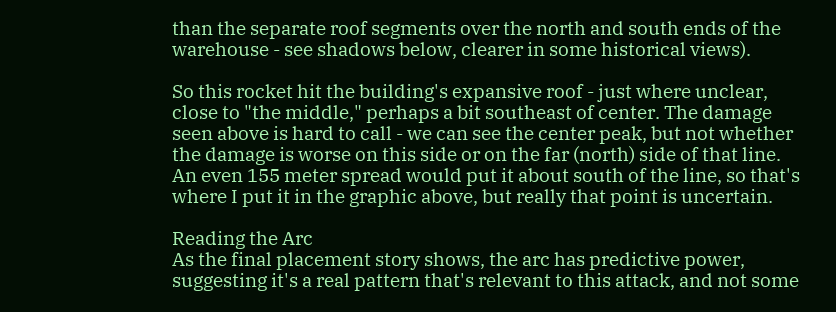than the separate roof segments over the north and south ends of the warehouse - see shadows below, clearer in some historical views).

So this rocket hit the building's expansive roof - just where unclear, close to "the middle," perhaps a bit southeast of center. The damage seen above is hard to call - we can see the center peak, but not whether the damage is worse on this side or on the far (north) side of that line. An even 155 meter spread would put it about south of the line, so that's where I put it in the graphic above, but really that point is uncertain.

Reading the Arc
As the final placement story shows, the arc has predictive power, suggesting it's a real pattern that's relevant to this attack, and not some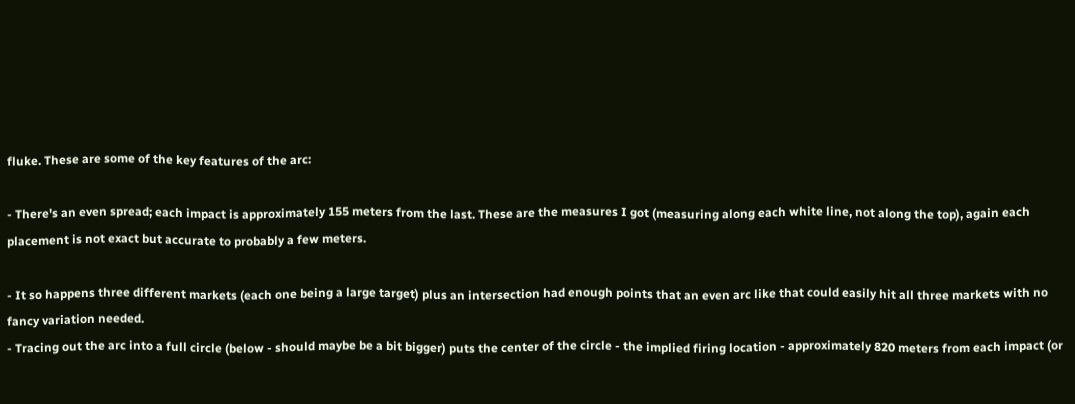fluke. These are some of the key features of the arc:

- There's an even spread; each impact is approximately 155 meters from the last. These are the measures I got (measuring along each white line, not along the top), again each placement is not exact but accurate to probably a few meters.

- It so happens three different markets (each one being a large target) plus an intersection had enough points that an even arc like that could easily hit all three markets with no fancy variation needed.
- Tracing out the arc into a full circle (below - should maybe be a bit bigger) puts the center of the circle - the implied firing location - approximately 820 meters from each impact (or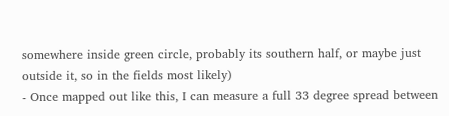somewhere inside green circle, probably its southern half, or maybe just outside it, so in the fields most likely)
- Once mapped out like this, I can measure a full 33 degree spread between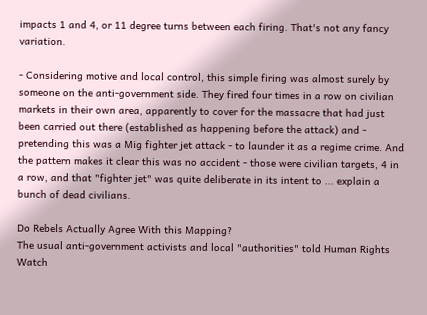impacts 1 and 4, or 11 degree turns between each firing. That's not any fancy variation.

- Considering motive and local control, this simple firing was almost surely by someone on the anti-government side. They fired four times in a row on civilian markets in their own area, apparently to cover for the massacre that had just been carried out there (established as happening before the attack) and - pretending this was a Mig fighter jet attack - to launder it as a regime crime. And the pattern makes it clear this was no accident - those were civilian targets, 4 in a row, and that "fighter jet" was quite deliberate in its intent to ... explain a bunch of dead civilians.

Do Rebels Actually Agree With this Mapping?
The usual anti-government activists and local "authorities" told Human Rights Watch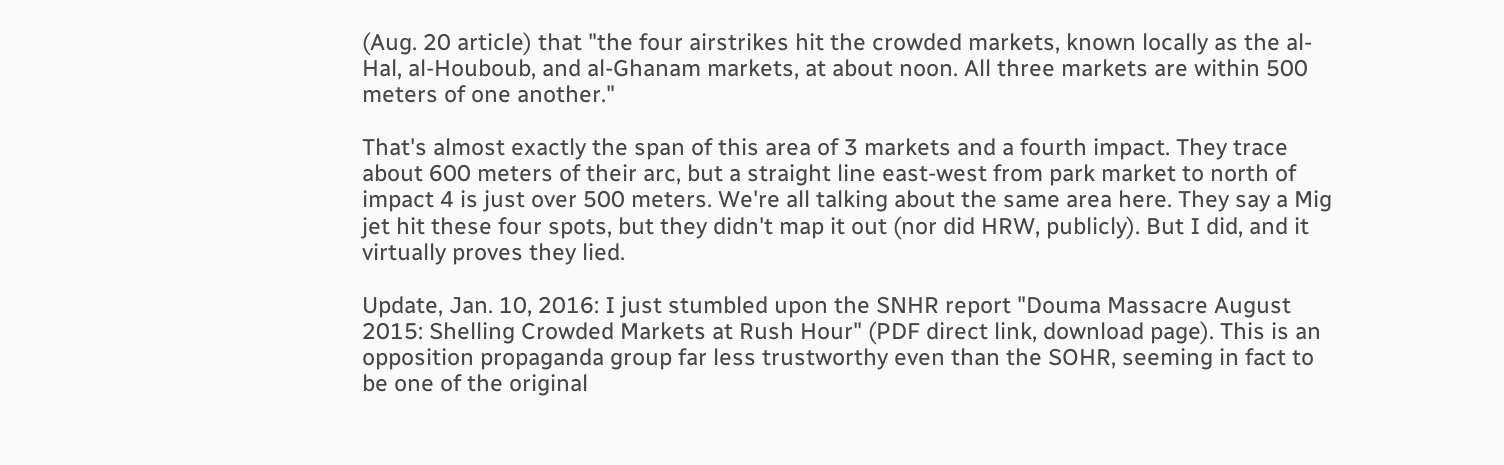(Aug. 20 article) that "the four airstrikes hit the crowded markets, known locally as the al-Hal, al-Houboub, and al-Ghanam markets, at about noon. All three markets are within 500 meters of one another."

That's almost exactly the span of this area of 3 markets and a fourth impact. They trace about 600 meters of their arc, but a straight line east-west from park market to north of impact 4 is just over 500 meters. We're all talking about the same area here. They say a Mig jet hit these four spots, but they didn't map it out (nor did HRW, publicly). But I did, and it virtually proves they lied.

Update, Jan. 10, 2016: I just stumbled upon the SNHR report "Douma Massacre August 2015: Shelling Crowded Markets at Rush Hour" (PDF direct link, download page). This is an opposition propaganda group far less trustworthy even than the SOHR, seeming in fact to be one of the original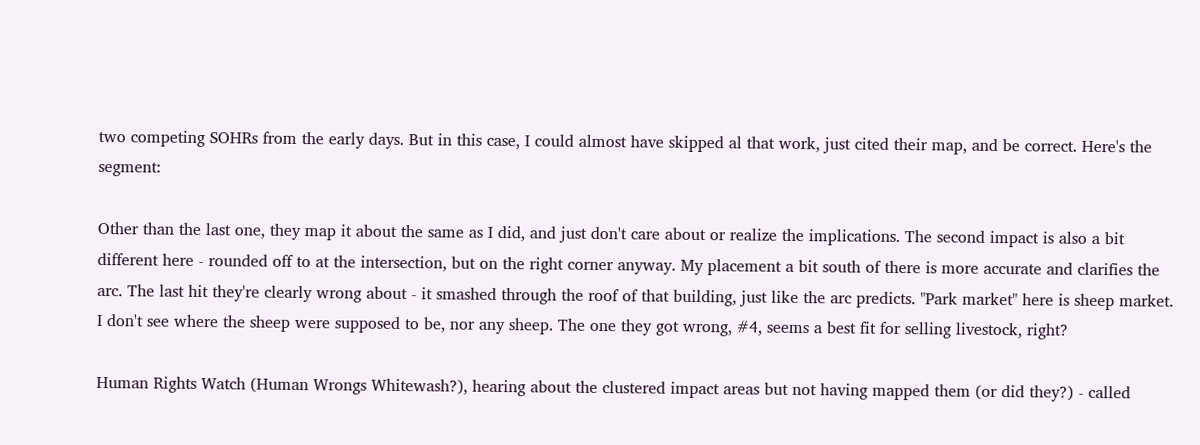two competing SOHRs from the early days. But in this case, I could almost have skipped al that work, just cited their map, and be correct. Here's the segment:

Other than the last one, they map it about the same as I did, and just don't care about or realize the implications. The second impact is also a bit different here - rounded off to at the intersection, but on the right corner anyway. My placement a bit south of there is more accurate and clarifies the arc. The last hit they're clearly wrong about - it smashed through the roof of that building, just like the arc predicts. "Park market" here is sheep market. I don't see where the sheep were supposed to be, nor any sheep. The one they got wrong, #4, seems a best fit for selling livestock, right?

Human Rights Watch (Human Wrongs Whitewash?), hearing about the clustered impact areas but not having mapped them (or did they?) - called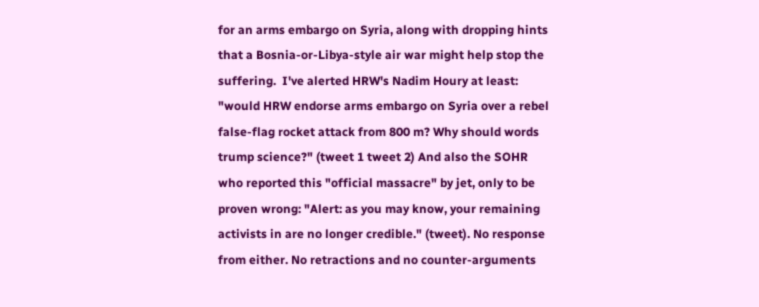for an arms embargo on Syria, along with dropping hints that a Bosnia-or-Libya-style air war might help stop the suffering.  I've alerted HRW's Nadim Houry at least: "would HRW endorse arms embargo on Syria over a rebel false-flag rocket attack from 800 m? Why should words trump science?" (tweet 1 tweet 2) And also the SOHR who reported this "official massacre" by jet, only to be proven wrong: "Alert: as you may know, your remaining activists in are no longer credible." (tweet). No response from either. No retractions and no counter-arguments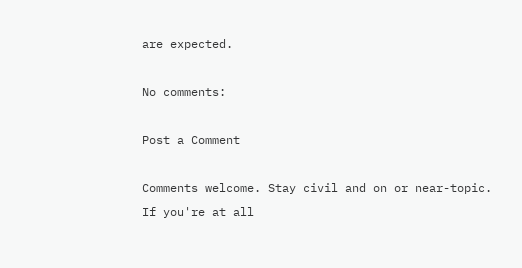are expected.

No comments:

Post a Comment

Comments welcome. Stay civil and on or near-topic. If you're at all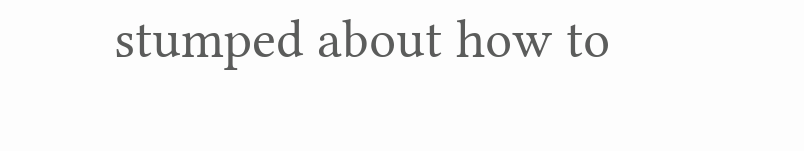stumped about how to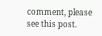comment, please see this post.